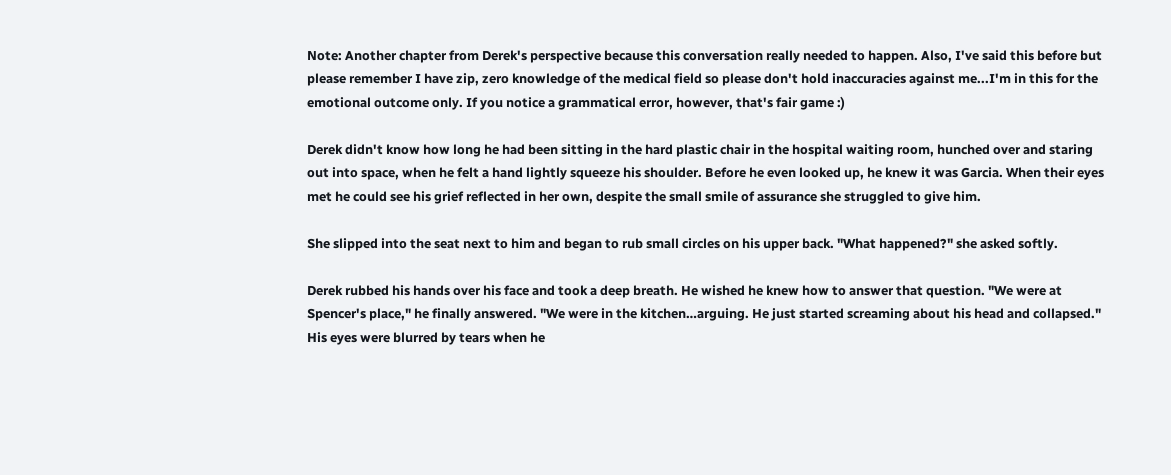Note: Another chapter from Derek's perspective because this conversation really needed to happen. Also, I've said this before but please remember I have zip, zero knowledge of the medical field so please don't hold inaccuracies against me...I'm in this for the emotional outcome only. If you notice a grammatical error, however, that's fair game :)

Derek didn't know how long he had been sitting in the hard plastic chair in the hospital waiting room, hunched over and staring out into space, when he felt a hand lightly squeeze his shoulder. Before he even looked up, he knew it was Garcia. When their eyes met he could see his grief reflected in her own, despite the small smile of assurance she struggled to give him.

She slipped into the seat next to him and began to rub small circles on his upper back. "What happened?" she asked softly.

Derek rubbed his hands over his face and took a deep breath. He wished he knew how to answer that question. "We were at Spencer's place," he finally answered. "We were in the kitchen…arguing. He just started screaming about his head and collapsed." His eyes were blurred by tears when he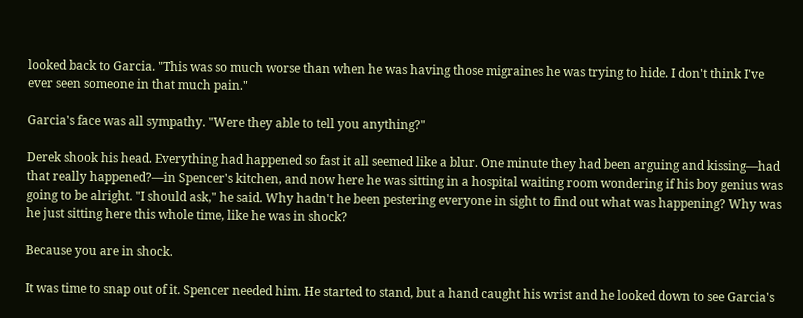looked back to Garcia. "This was so much worse than when he was having those migraines he was trying to hide. I don't think I've ever seen someone in that much pain."

Garcia's face was all sympathy. "Were they able to tell you anything?"

Derek shook his head. Everything had happened so fast it all seemed like a blur. One minute they had been arguing and kissing—had that really happened?—in Spencer's kitchen, and now here he was sitting in a hospital waiting room wondering if his boy genius was going to be alright. "I should ask," he said. Why hadn't he been pestering everyone in sight to find out what was happening? Why was he just sitting here this whole time, like he was in shock?

Because you are in shock.

It was time to snap out of it. Spencer needed him. He started to stand, but a hand caught his wrist and he looked down to see Garcia's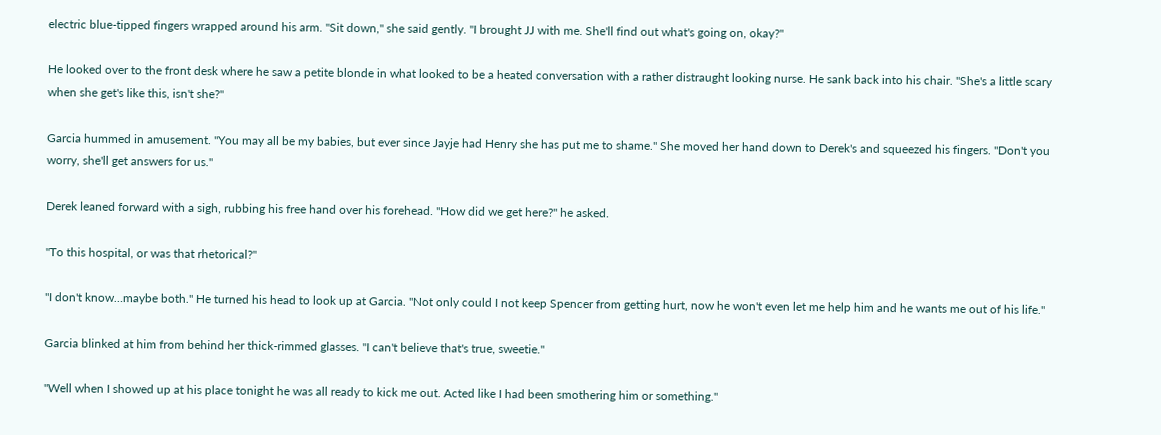electric blue-tipped fingers wrapped around his arm. "Sit down," she said gently. "I brought JJ with me. She'll find out what's going on, okay?"

He looked over to the front desk where he saw a petite blonde in what looked to be a heated conversation with a rather distraught looking nurse. He sank back into his chair. "She's a little scary when she get's like this, isn't she?"

Garcia hummed in amusement. "You may all be my babies, but ever since Jayje had Henry she has put me to shame." She moved her hand down to Derek's and squeezed his fingers. "Don't you worry, she'll get answers for us."

Derek leaned forward with a sigh, rubbing his free hand over his forehead. "How did we get here?" he asked.

"To this hospital, or was that rhetorical?"

"I don't know…maybe both." He turned his head to look up at Garcia. "Not only could I not keep Spencer from getting hurt, now he won't even let me help him and he wants me out of his life."

Garcia blinked at him from behind her thick-rimmed glasses. "I can't believe that's true, sweetie."

"Well when I showed up at his place tonight he was all ready to kick me out. Acted like I had been smothering him or something."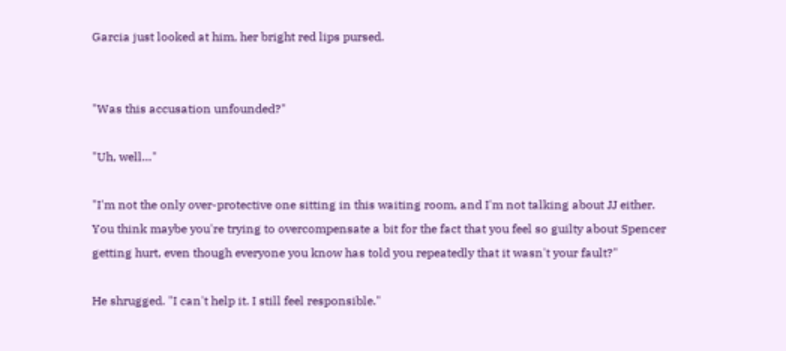Garcia just looked at him, her bright red lips pursed.


"Was this accusation unfounded?"

"Uh, well…"

"I'm not the only over-protective one sitting in this waiting room, and I'm not talking about JJ either. You think maybe you're trying to overcompensate a bit for the fact that you feel so guilty about Spencer getting hurt, even though everyone you know has told you repeatedly that it wasn't your fault?"

He shrugged. "I can't help it. I still feel responsible."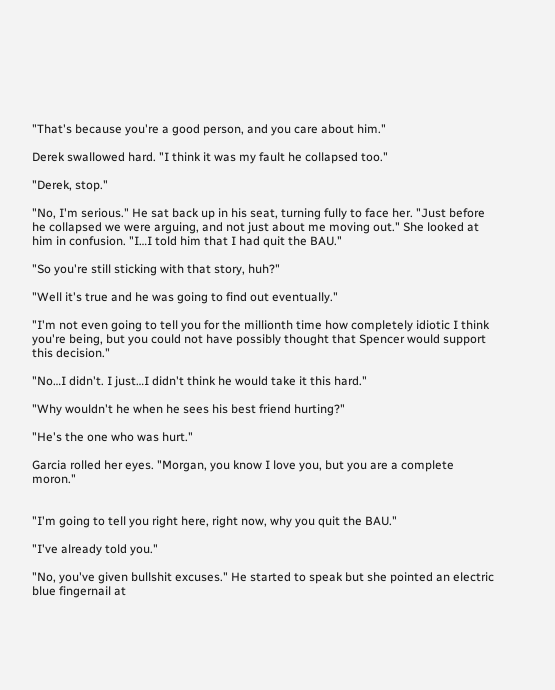"That's because you're a good person, and you care about him."

Derek swallowed hard. "I think it was my fault he collapsed too."

"Derek, stop."

"No, I'm serious." He sat back up in his seat, turning fully to face her. "Just before he collapsed we were arguing, and not just about me moving out." She looked at him in confusion. "I…I told him that I had quit the BAU."

"So you're still sticking with that story, huh?"

"Well it's true and he was going to find out eventually."

"I'm not even going to tell you for the millionth time how completely idiotic I think you're being, but you could not have possibly thought that Spencer would support this decision."

"No…I didn't. I just…I didn't think he would take it this hard."

"Why wouldn't he when he sees his best friend hurting?"

"He's the one who was hurt."

Garcia rolled her eyes. "Morgan, you know I love you, but you are a complete moron."


"I'm going to tell you right here, right now, why you quit the BAU."

"I've already told you."

"No, you've given bullshit excuses." He started to speak but she pointed an electric blue fingernail at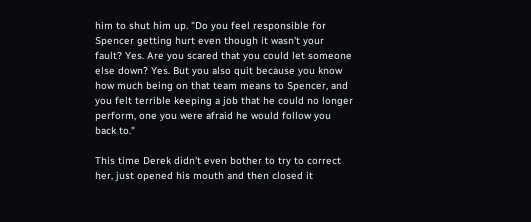him to shut him up. "Do you feel responsible for Spencer getting hurt even though it wasn't your fault? Yes. Are you scared that you could let someone else down? Yes. But you also quit because you know how much being on that team means to Spencer, and you felt terrible keeping a job that he could no longer perform, one you were afraid he would follow you back to."

This time Derek didn't even bother to try to correct her, just opened his mouth and then closed it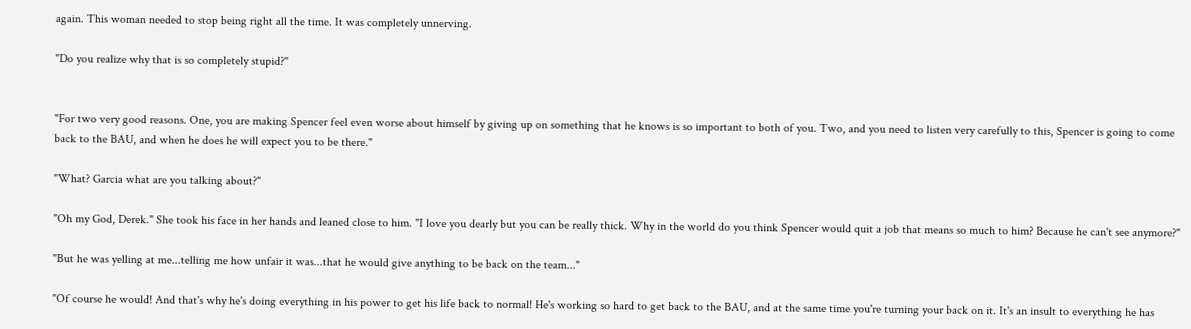again. This woman needed to stop being right all the time. It was completely unnerving.

"Do you realize why that is so completely stupid?"


"For two very good reasons. One, you are making Spencer feel even worse about himself by giving up on something that he knows is so important to both of you. Two, and you need to listen very carefully to this, Spencer is going to come back to the BAU, and when he does he will expect you to be there."

"What? Garcia what are you talking about?"

"Oh my God, Derek." She took his face in her hands and leaned close to him. "I love you dearly but you can be really thick. Why in the world do you think Spencer would quit a job that means so much to him? Because he can't see anymore?"

"But he was yelling at me...telling me how unfair it was...that he would give anything to be back on the team..."

"Of course he would! And that's why he's doing everything in his power to get his life back to normal! He's working so hard to get back to the BAU, and at the same time you're turning your back on it. It's an insult to everything he has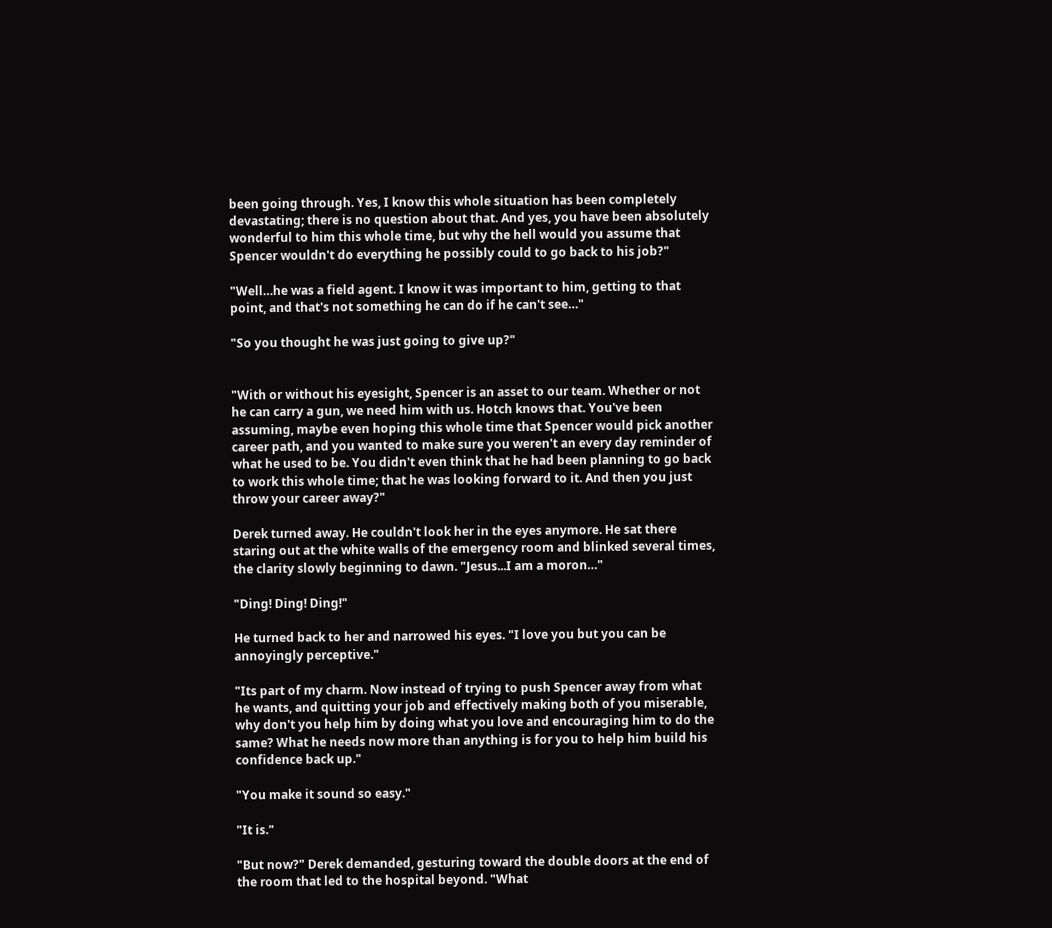been going through. Yes, I know this whole situation has been completely devastating; there is no question about that. And yes, you have been absolutely wonderful to him this whole time, but why the hell would you assume that Spencer wouldn't do everything he possibly could to go back to his job?"

"Well…he was a field agent. I know it was important to him, getting to that point, and that's not something he can do if he can't see…"

"So you thought he was just going to give up?"


"With or without his eyesight, Spencer is an asset to our team. Whether or not he can carry a gun, we need him with us. Hotch knows that. You've been assuming, maybe even hoping this whole time that Spencer would pick another career path, and you wanted to make sure you weren't an every day reminder of what he used to be. You didn't even think that he had been planning to go back to work this whole time; that he was looking forward to it. And then you just throw your career away?"

Derek turned away. He couldn't look her in the eyes anymore. He sat there staring out at the white walls of the emergency room and blinked several times, the clarity slowly beginning to dawn. "Jesus...I am a moron…"

"Ding! Ding! Ding!"

He turned back to her and narrowed his eyes. "I love you but you can be annoyingly perceptive."

"Its part of my charm. Now instead of trying to push Spencer away from what he wants, and quitting your job and effectively making both of you miserable, why don't you help him by doing what you love and encouraging him to do the same? What he needs now more than anything is for you to help him build his confidence back up."

"You make it sound so easy."

"It is."

"But now?" Derek demanded, gesturing toward the double doors at the end of the room that led to the hospital beyond. "What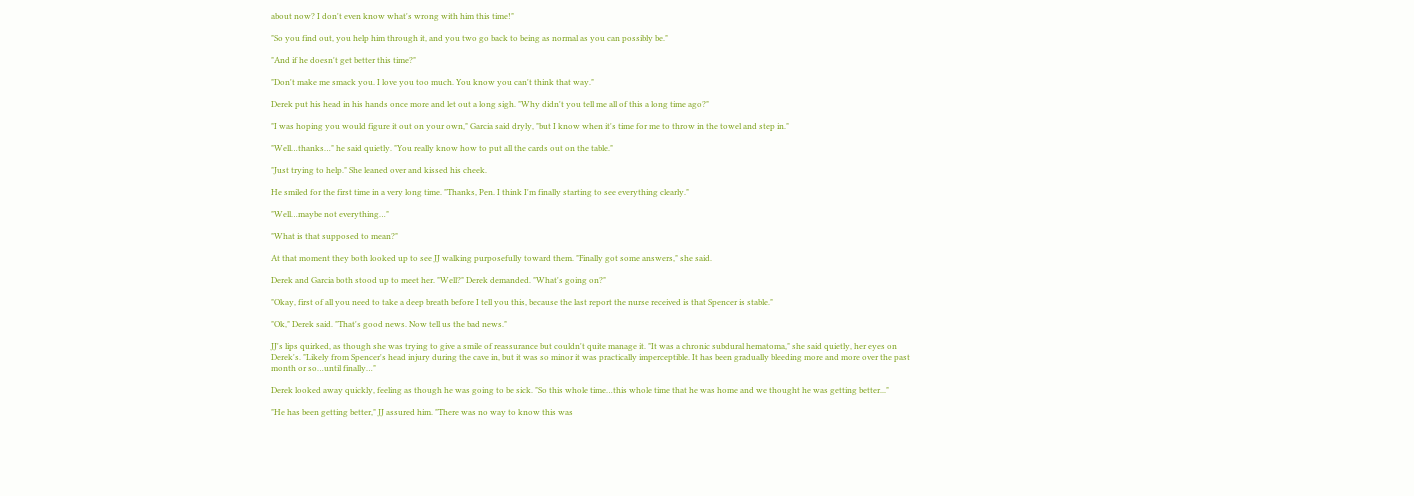about now? I don't even know what's wrong with him this time!"

"So you find out, you help him through it, and you two go back to being as normal as you can possibly be."

"And if he doesn't get better this time?"

"Don't make me smack you. I love you too much. You know you can't think that way."

Derek put his head in his hands once more and let out a long sigh. "Why didn't you tell me all of this a long time ago?"

"I was hoping you would figure it out on your own," Garcia said dryly, "but I know when it's time for me to throw in the towel and step in."

"Well…thanks…" he said quietly. "You really know how to put all the cards out on the table."

"Just trying to help." She leaned over and kissed his cheek.

He smiled for the first time in a very long time. "Thanks, Pen. I think I'm finally starting to see everything clearly."

"Well…maybe not everything…"

"What is that supposed to mean?"

At that moment they both looked up to see JJ walking purposefully toward them. "Finally got some answers," she said.

Derek and Garcia both stood up to meet her. "Well?" Derek demanded. "What's going on?"

"Okay, first of all you need to take a deep breath before I tell you this, because the last report the nurse received is that Spencer is stable."

"Ok," Derek said. "That's good news. Now tell us the bad news."

JJ's lips quirked, as though she was trying to give a smile of reassurance but couldn't quite manage it. "It was a chronic subdural hematoma," she said quietly, her eyes on Derek's. "Likely from Spencer's head injury during the cave in, but it was so minor it was practically imperceptible. It has been gradually bleeding more and more over the past month or so…until finally…"

Derek looked away quickly, feeling as though he was going to be sick. "So this whole time…this whole time that he was home and we thought he was getting better..."

"He has been getting better," JJ assured him. "There was no way to know this was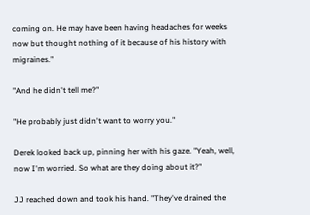coming on. He may have been having headaches for weeks now but thought nothing of it because of his history with migraines."

"And he didn't tell me?"

"He probably just didn't want to worry you."

Derek looked back up, pinning her with his gaze. "Yeah, well, now I'm worried. So what are they doing about it?"

JJ reached down and took his hand. "They've drained the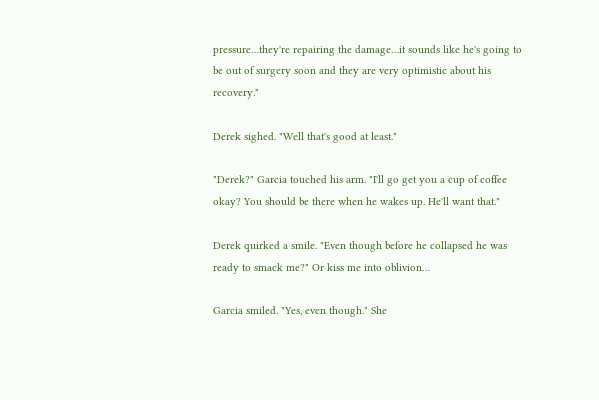pressure…they're repairing the damage…it sounds like he's going to be out of surgery soon and they are very optimistic about his recovery."

Derek sighed. "Well that's good at least."

"Derek?" Garcia touched his arm. "I'll go get you a cup of coffee okay? You should be there when he wakes up. He'll want that."

Derek quirked a smile. "Even though before he collapsed he was ready to smack me?" Or kiss me into oblivion…

Garcia smiled. "Yes, even though." She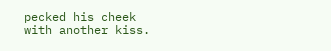pecked his cheek with another kiss.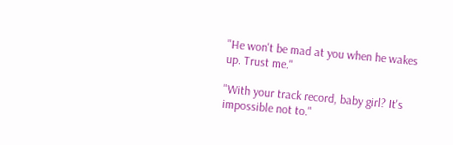"He won't be mad at you when he wakes up. Trust me."

"With your track record, baby girl? It's impossible not to."